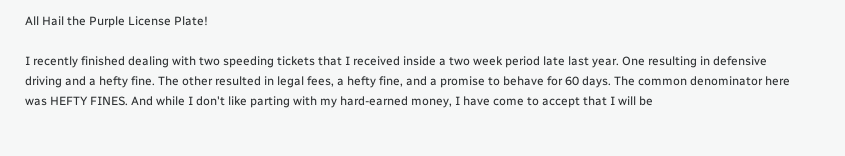All Hail the Purple License Plate!

I recently finished dealing with two speeding tickets that I received inside a two week period late last year. One resulting in defensive driving and a hefty fine. The other resulted in legal fees, a hefty fine, and a promise to behave for 60 days. The common denominator here was HEFTY FINES. And while I don't like parting with my hard-earned money, I have come to accept that I will be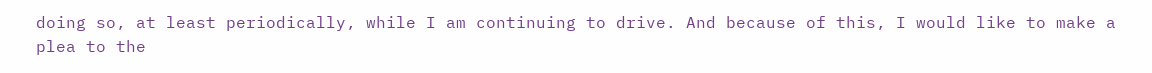doing so, at least periodically, while I am continuing to drive. And because of this, I would like to make a plea to the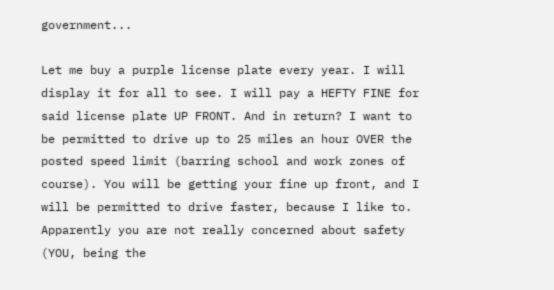government...

Let me buy a purple license plate every year. I will display it for all to see. I will pay a HEFTY FINE for said license plate UP FRONT. And in return? I want to be permitted to drive up to 25 miles an hour OVER the posted speed limit (barring school and work zones of course). You will be getting your fine up front, and I will be permitted to drive faster, because I like to. Apparently you are not really concerned about safety (YOU, being the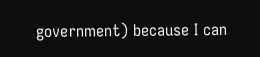government) because I can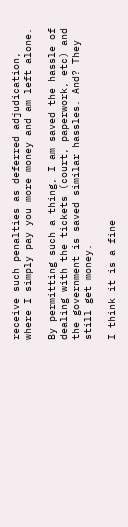receive such penalties as deferred adjudication, where I simply pay you more money and am left alone.

By permitting such a thing, I am saved the hassle of dealing with the tickets (court, paperwork, etc) and the government is saved similar hassles. And? They still get money.

I think it is a fine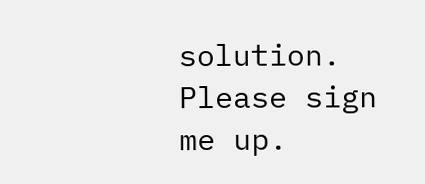solution. Please sign me up.